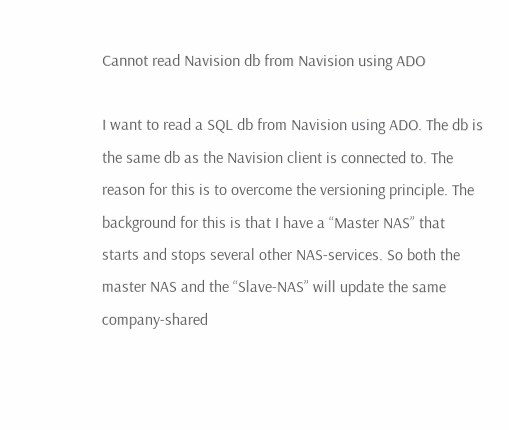Cannot read Navision db from Navision using ADO

I want to read a SQL db from Navision using ADO. The db is the same db as the Navision client is connected to. The reason for this is to overcome the versioning principle. The background for this is that I have a “Master NAS” that starts and stops several other NAS-services. So both the master NAS and the “Slave-NAS” will update the same company-shared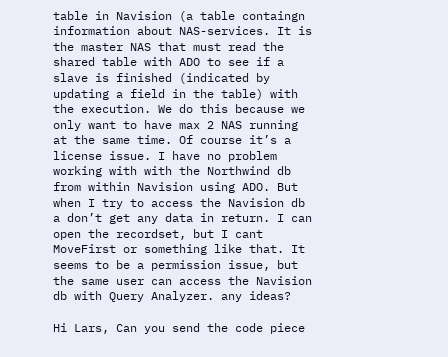table in Navision (a table containgn information about NAS-services. It is the master NAS that must read the shared table with ADO to see if a slave is finished (indicated by updating a field in the table) with the execution. We do this because we only want to have max 2 NAS running at the same time. Of course it’s a license issue. I have no problem working with with the Northwind db from within Navision using ADO. But when I try to access the Navision db a don’t get any data in return. I can open the recordset, but I cant MoveFirst or something like that. It seems to be a permission issue, but the same user can access the Navision db with Query Analyzer. any ideas?

Hi Lars, Can you send the code piece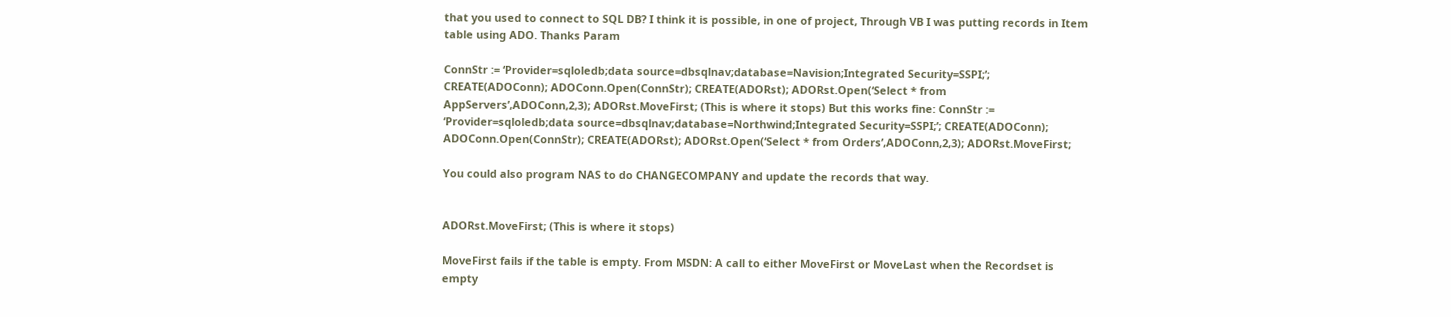that you used to connect to SQL DB? I think it is possible, in one of project, Through VB I was putting records in Item table using ADO. Thanks Param

ConnStr := ‘Provider=sqloledb;data source=dbsqlnav;database=Navision;Integrated Security=SSPI;’; CREATE(ADOConn); ADOConn.Open(ConnStr); CREATE(ADORst); ADORst.Open(‘Select * from AppServers’,ADOConn,2,3); ADORst.MoveFirst; (This is where it stops) But this works fine: ConnStr := ‘Provider=sqloledb;data source=dbsqlnav;database=Northwind;Integrated Security=SSPI;’; CREATE(ADOConn); ADOConn.Open(ConnStr); CREATE(ADORst); ADORst.Open(‘Select * from Orders’,ADOConn,2,3); ADORst.MoveFirst;

You could also program NAS to do CHANGECOMPANY and update the records that way.


ADORst.MoveFirst; (This is where it stops)

MoveFirst fails if the table is empty. From MSDN: A call to either MoveFirst or MoveLast when the Recordset is empty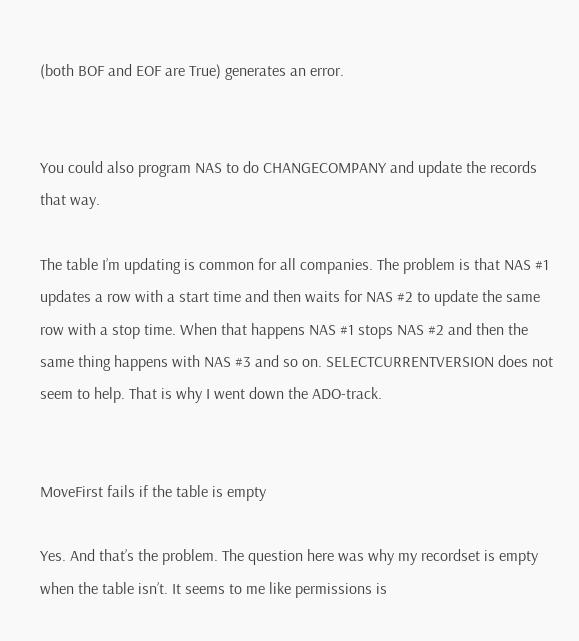(both BOF and EOF are True) generates an error.


You could also program NAS to do CHANGECOMPANY and update the records that way.

The table I’m updating is common for all companies. The problem is that NAS #1 updates a row with a start time and then waits for NAS #2 to update the same row with a stop time. When that happens NAS #1 stops NAS #2 and then the same thing happens with NAS #3 and so on. SELECTCURRENTVERSION does not seem to help. That is why I went down the ADO-track.


MoveFirst fails if the table is empty

Yes. And that’s the problem. The question here was why my recordset is empty when the table isn’t. It seems to me like permissions is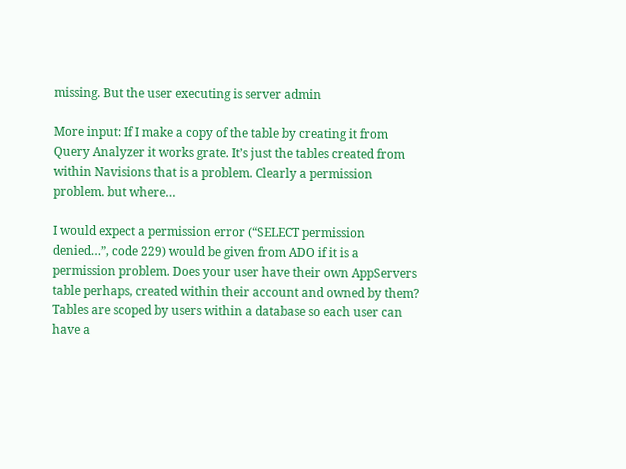missing. But the user executing is server admin

More input: If I make a copy of the table by creating it from Query Analyzer it works grate. It’s just the tables created from within Navisions that is a problem. Clearly a permission problem. but where…

I would expect a permission error (“SELECT permission denied…”, code 229) would be given from ADO if it is a permission problem. Does your user have their own AppServers table perhaps, created within their account and owned by them? Tables are scoped by users within a database so each user can have a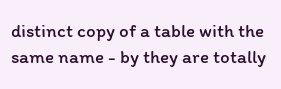distinct copy of a table with the same name - by they are totally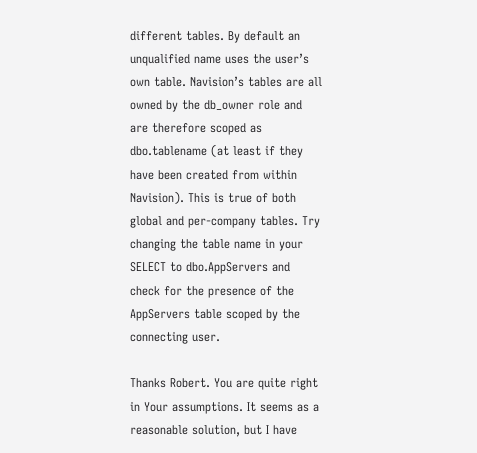different tables. By default an unqualified name uses the user’s own table. Navision’s tables are all owned by the db_owner role and are therefore scoped as dbo.tablename (at least if they have been created from within Navision). This is true of both global and per-company tables. Try changing the table name in your SELECT to dbo.AppServers and check for the presence of the AppServers table scoped by the connecting user.

Thanks Robert. You are quite right in Your assumptions. It seems as a reasonable solution, but I have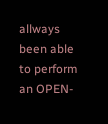allways been able to perform an OPEN-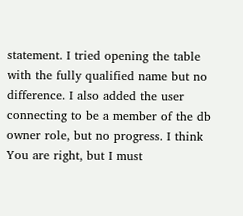statement. I tried opening the table with the fully qualified name but no difference. I also added the user connecting to be a member of the db owner role, but no progress. I think You are right, but I must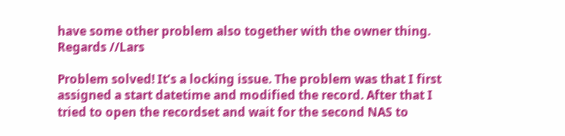have some other problem also together with the owner thing. Regards //Lars

Problem solved! It’s a locking issue. The problem was that I first assigned a start datetime and modified the record. After that I tried to open the recordset and wait for the second NAS to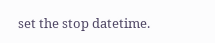set the stop datetime.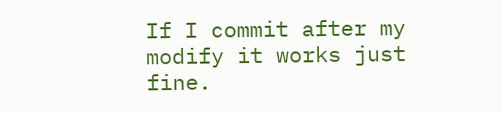If I commit after my modify it works just fine.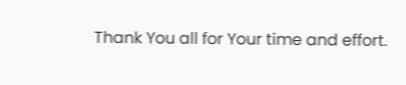Thank You all for Your time and effort.